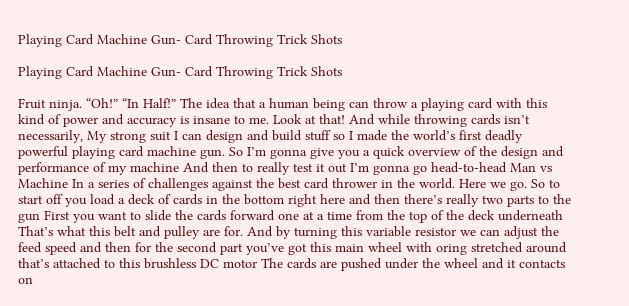Playing Card Machine Gun- Card Throwing Trick Shots

Playing Card Machine Gun- Card Throwing Trick Shots

Fruit ninja. “Oh!” “In Half!” The idea that a human being can throw a playing card with this kind of power and accuracy is insane to me. Look at that! And while throwing cards isn’t necessarily, My strong suit I can design and build stuff so I made the world’s first deadly powerful playing card machine gun. So I’m gonna give you a quick overview of the design and performance of my machine And then to really test it out I’m gonna go head-to-head Man vs Machine In a series of challenges against the best card thrower in the world. Here we go. So to start off you load a deck of cards in the bottom right here and then there’s really two parts to the gun First you want to slide the cards forward one at a time from the top of the deck underneath That’s what this belt and pulley are for. And by turning this variable resistor we can adjust the feed speed and then for the second part you’ve got this main wheel with oring stretched around that’s attached to this brushless DC motor The cards are pushed under the wheel and it contacts on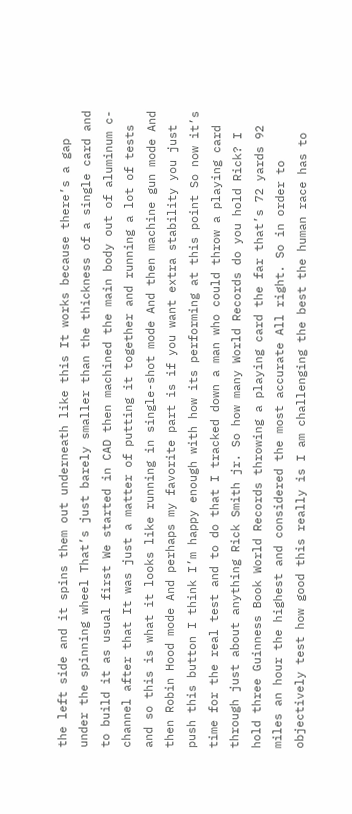the left side and it spins them out underneath like this It works because there’s a gap under the spinning wheel That’s just barely smaller than the thickness of a single card and to build it as usual first We started in CAD then machined the main body out of aluminum c-channel after that It was just a matter of putting it together and running a lot of tests and so this is what it looks like running in single-shot mode And then machine gun mode And then Robin Hood mode And perhaps my favorite part is if you want extra stability you just push this button I think I’m happy enough with how its performing at this point So now it’s time for the real test and to do that I tracked down a man who could throw a playing card through just about anything Rick Smith jr. So how many World Records do you hold Rick? I hold three Guinness Book World Records throwing a playing card the far that’s 72 yards 92 miles an hour the highest and considered the most accurate All right. So in order to objectively test how good this really is I am challenging the best the human race has to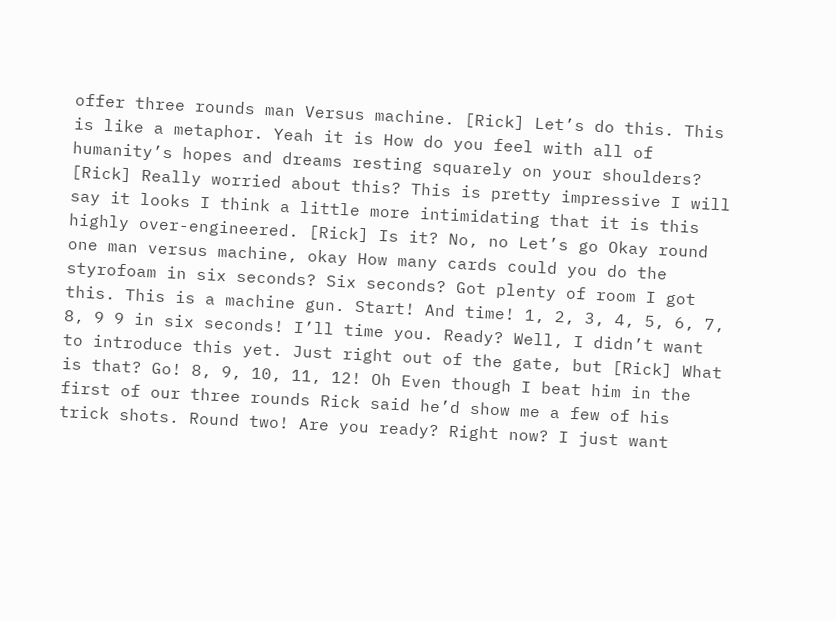offer three rounds man Versus machine. [Rick] Let’s do this. This is like a metaphor. Yeah it is How do you feel with all of humanity’s hopes and dreams resting squarely on your shoulders? [Rick] Really worried about this? This is pretty impressive I will say it looks I think a little more intimidating that it is this highly over-engineered. [Rick] Is it? No, no Let’s go Okay round one man versus machine, okay How many cards could you do the styrofoam in six seconds? Six seconds? Got plenty of room I got this. This is a machine gun. Start! And time! 1, 2, 3, 4, 5, 6, 7, 8, 9 9 in six seconds! I’ll time you. Ready? Well, I didn’t want to introduce this yet. Just right out of the gate, but [Rick] What is that? Go! 8, 9, 10, 11, 12! Oh Even though I beat him in the first of our three rounds Rick said he’d show me a few of his trick shots. Round two! Are you ready? Right now? I just want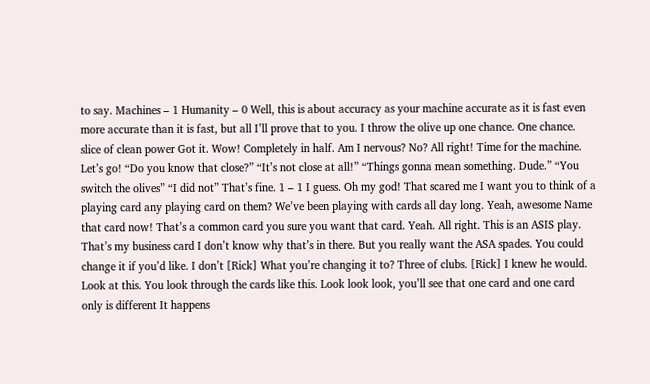to say. Machines – 1 Humanity – 0 Well, this is about accuracy as your machine accurate as it is fast even more accurate than it is fast, but all I’ll prove that to you. I throw the olive up one chance. One chance. slice of clean power Got it. Wow! Completely in half. Am I nervous? No? All right! Time for the machine. Let’s go! “Do you know that close?” “It’s not close at all!” “Things gonna mean something. Dude.” “You switch the olives” “I did not” That’s fine. 1 – 1 I guess. Oh my god! That scared me I want you to think of a playing card any playing card on them? We’ve been playing with cards all day long. Yeah, awesome Name that card now! That’s a common card you sure you want that card. Yeah. All right. This is an ASIS play. That’s my business card I don’t know why that’s in there. But you really want the ASA spades. You could change it if you’d like. I don’t [Rick] What you’re changing it to? Three of clubs. [Rick] I knew he would. Look at this. You look through the cards like this. Look look look, you’ll see that one card and one card only is different It happens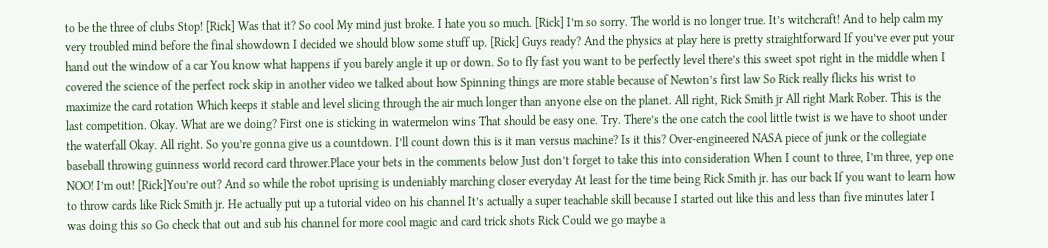to be the three of clubs Stop! [Rick] Was that it? So cool My mind just broke. I hate you so much. [Rick] I’m so sorry. The world is no longer true. It’s witchcraft! And to help calm my very troubled mind before the final showdown I decided we should blow some stuff up. [Rick] Guys ready? And the physics at play here is pretty straightforward If you’ve ever put your hand out the window of a car You know what happens if you barely angle it up or down. So to fly fast you want to be perfectly level there’s this sweet spot right in the middle when I covered the science of the perfect rock skip in another video we talked about how Spinning things are more stable because of Newton’s first law So Rick really flicks his wrist to maximize the card rotation Which keeps it stable and level slicing through the air much longer than anyone else on the planet. All right, Rick Smith jr All right Mark Rober. This is the last competition. Okay. What are we doing? First one is sticking in watermelon wins That should be easy one. Try. There’s the one catch the cool little twist is we have to shoot under the waterfall Okay. All right. So you’re gonna give us a countdown. I’ll count down this is it man versus machine? Is it this? Over-engineered NASA piece of junk or the collegiate baseball throwing guinness world record card thrower.Place your bets in the comments below Just don’t forget to take this into consideration When I count to three, I’m three, yep one NOO! I’m out! [Rick]You’re out? And so while the robot uprising is undeniably marching closer everyday At least for the time being Rick Smith jr. has our back If you want to learn how to throw cards like Rick Smith jr. He actually put up a tutorial video on his channel It’s actually a super teachable skill because I started out like this and less than five minutes later I was doing this so Go check that out and sub his channel for more cool magic and card trick shots Rick Could we go maybe a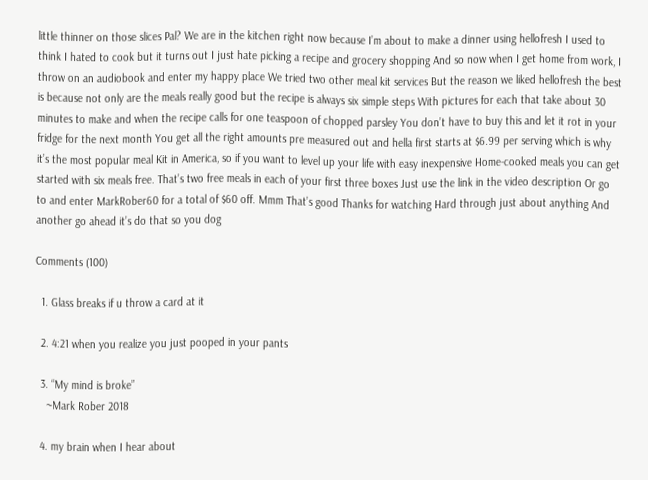little thinner on those slices Pal? We are in the kitchen right now because I’m about to make a dinner using hellofresh I used to think I hated to cook but it turns out I just hate picking a recipe and grocery shopping And so now when I get home from work, I throw on an audiobook and enter my happy place We tried two other meal kit services But the reason we liked hellofresh the best is because not only are the meals really good but the recipe is always six simple steps With pictures for each that take about 30 minutes to make and when the recipe calls for one teaspoon of chopped parsley You don’t have to buy this and let it rot in your fridge for the next month You get all the right amounts pre measured out and hella first starts at $6.99 per serving which is why it’s the most popular meal Kit in America, so if you want to level up your life with easy inexpensive Home-cooked meals you can get started with six meals free. That’s two free meals in each of your first three boxes Just use the link in the video description Or go to and enter MarkRober60 for a total of $60 off. Mmm That’s good Thanks for watching Hard through just about anything And another go ahead it’s do that so you dog

Comments (100)

  1. Glass breaks if u throw a card at it

  2. 4:21 when you realize you just pooped in your pants

  3. “My mind is broke”
    ~Mark Rober 2018

  4. my brain when I hear about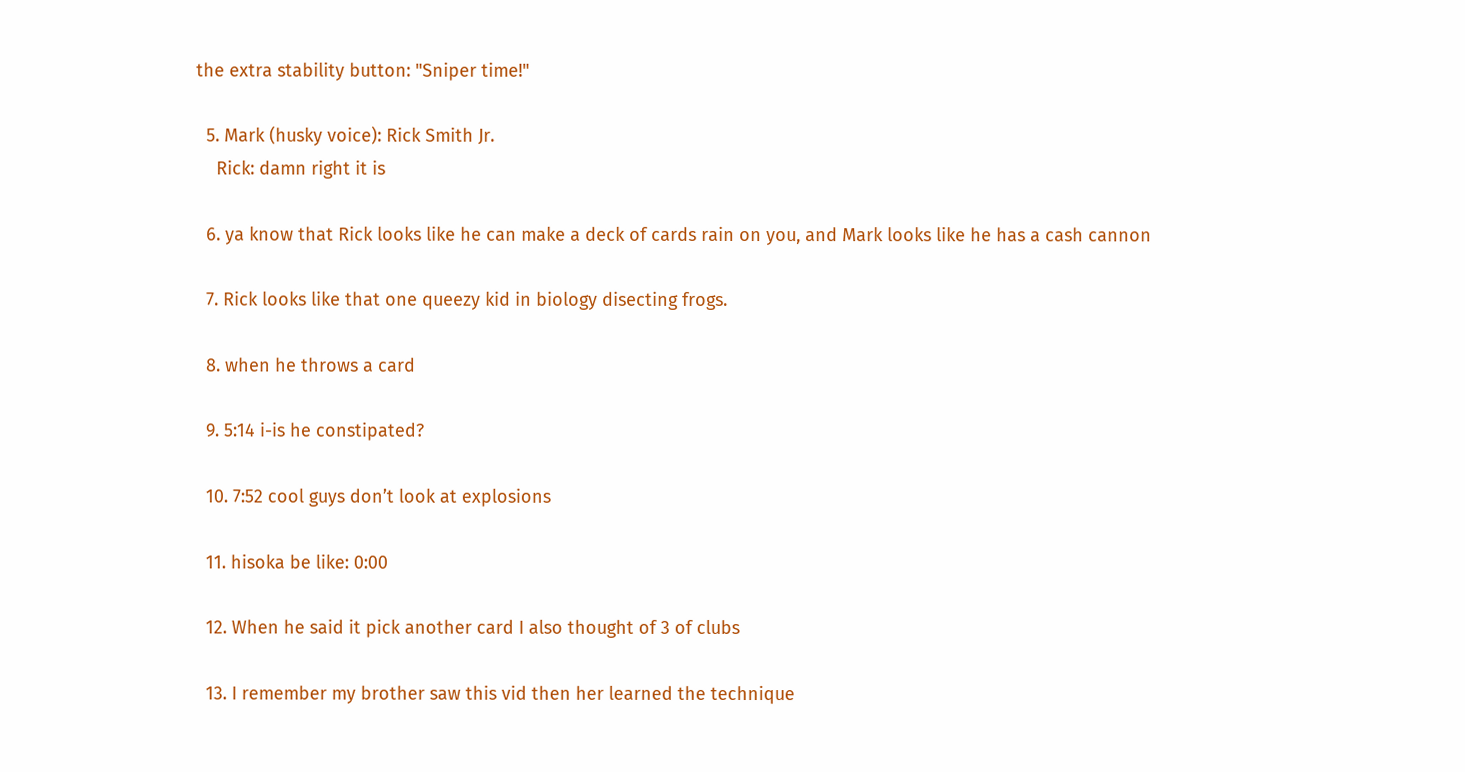the extra stability button: "Sniper time!"

  5. Mark (husky voice): Rick Smith Jr.
    Rick: damn right it is

  6. ya know that Rick looks like he can make a deck of cards rain on you, and Mark looks like he has a cash cannon

  7. Rick looks like that one queezy kid in biology disecting frogs.

  8. when he throws a card

  9. 5:14 i-is he constipated?

  10. 7:52 cool guys don’t look at explosions

  11. hisoka be like: 0:00

  12. When he said it pick another card I also thought of 3 of clubs

  13. I remember my brother saw this vid then her learned the technique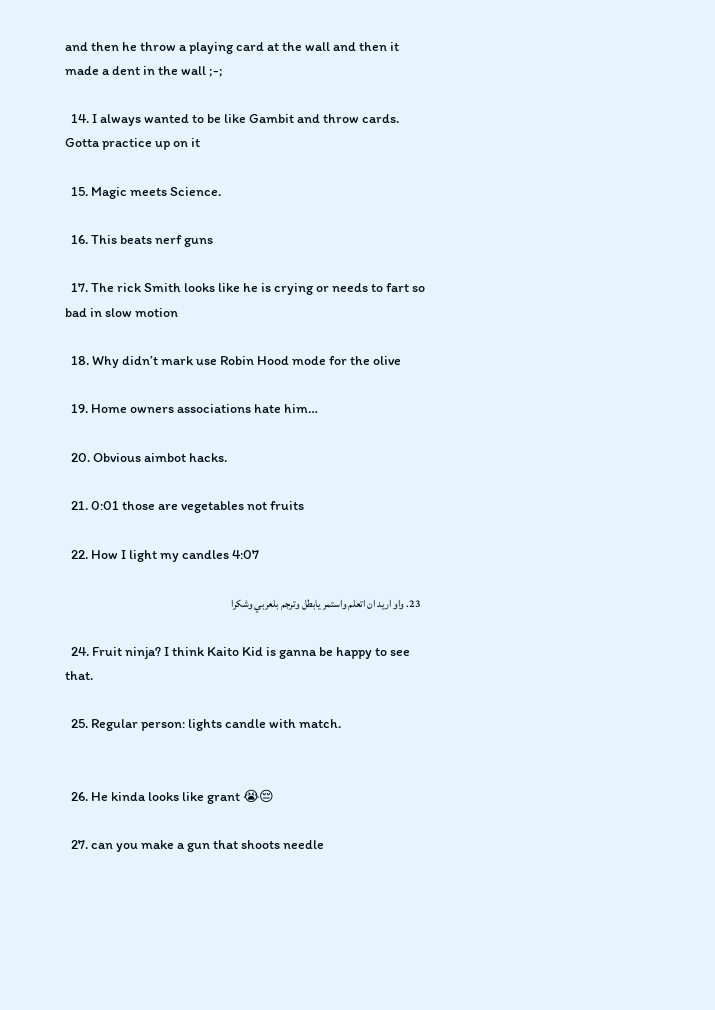and then he throw a playing card at the wall and then it made a dent in the wall ;-;

  14. I always wanted to be like Gambit and throw cards. Gotta practice up on it

  15. Magic meets Science.

  16. This beats nerf guns

  17. The rick Smith looks like he is crying or needs to fart so bad in slow motion

  18. Why didn’t mark use Robin Hood mode for the olive

  19. Home owners associations hate him…

  20. Obvious aimbot hacks.

  21. 0:01 those are vegetables not fruits

  22. How I light my candles 4:07

  23. واو اريد ان اتعلم واستمر يابطل وترجم بلعربي وشكرا

  24. Fruit ninja? I think Kaito Kid is ganna be happy to see that.

  25. Regular person: lights candle with match.


  26. He kinda looks like grant 😭😔

  27. can you make a gun that shoots needle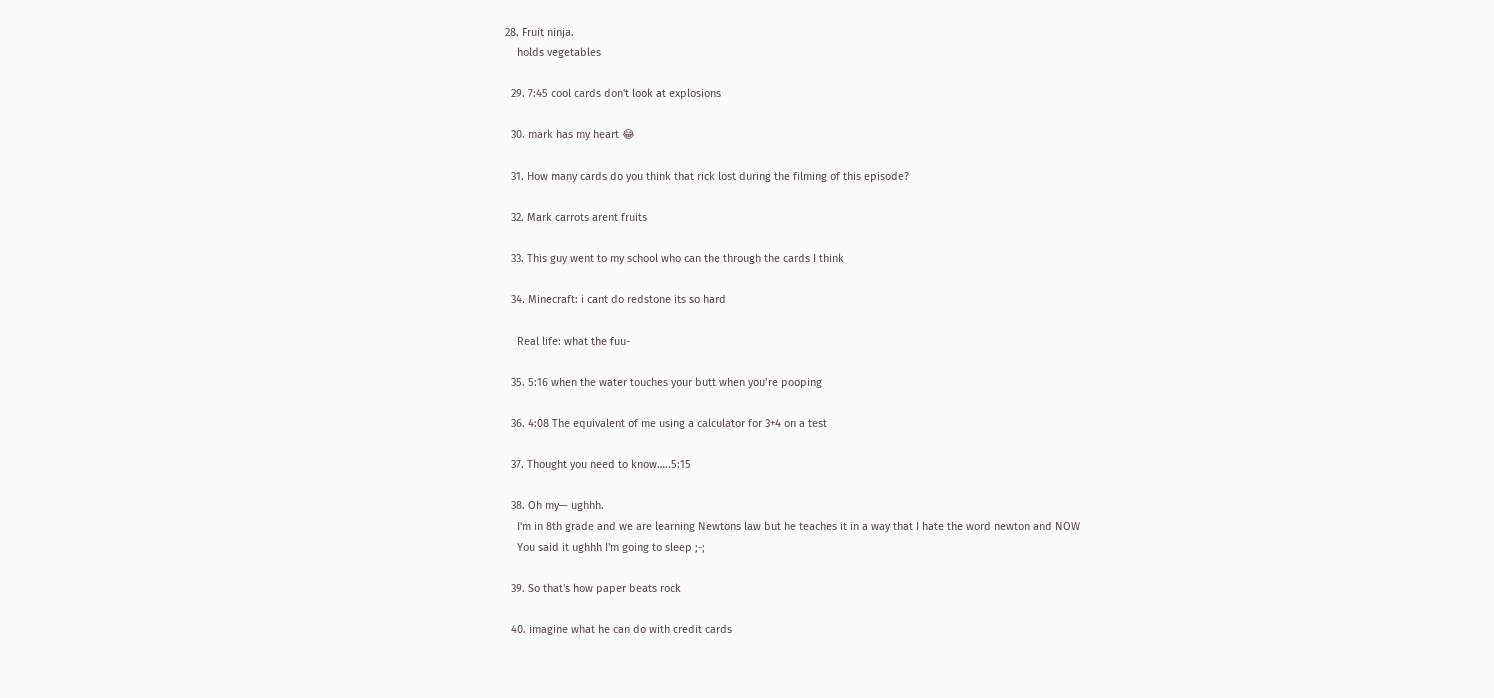28. Fruit ninja.
    holds vegetables

  29. 7:45 cool cards don't look at explosions

  30. mark has my heart 😂

  31. How many cards do you think that rick lost during the filming of this episode?

  32. Mark carrots arent fruits

  33. This guy went to my school who can the through the cards I think

  34. Minecraft: i cant do redstone its so hard

    Real life: what the fuu-

  35. 5:16 when the water touches your butt when you’re pooping

  36. 4:08 The equivalent of me using a calculator for 3+4 on a test

  37. Thought you need to know…..5:15

  38. Oh my— ughhh.
    I'm in 8th grade and we are learning Newtons law but he teaches it in a way that I hate the word newton and NOW
    You said it ughhh I'm going to sleep ;-;

  39. So that's how paper beats rock

  40. imagine what he can do with credit cards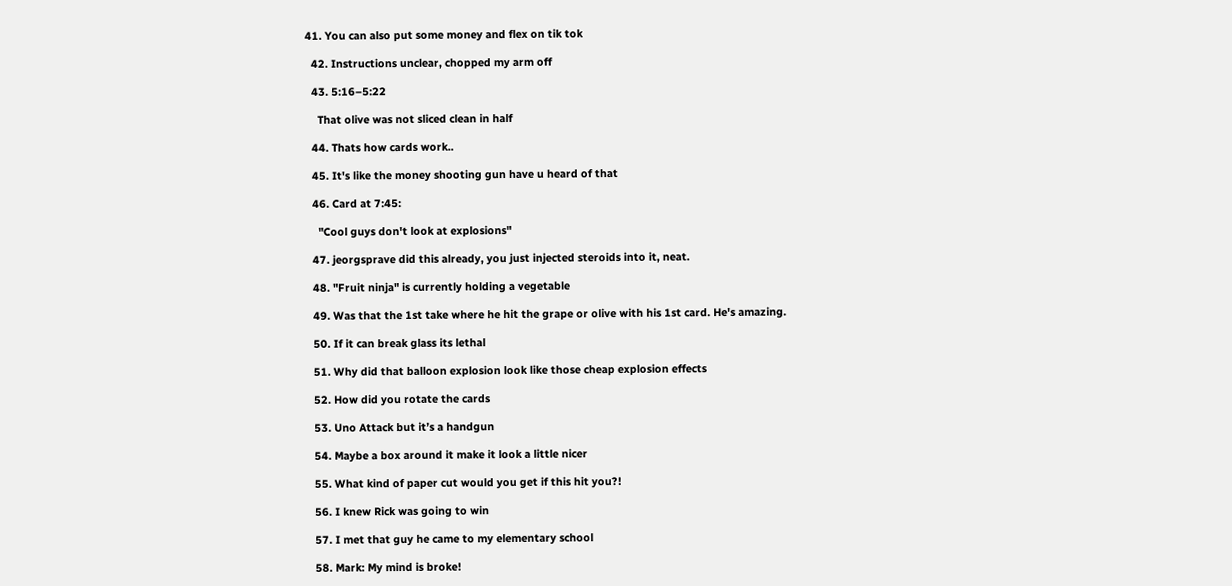41. You can also put some money and flex on tik tok

  42. Instructions unclear, chopped my arm off

  43. 5:16–5:22

    That olive was not sliced clean in half

  44. Thats how cards work..

  45. It's like the money shooting gun have u heard of that

  46. Card at 7:45:

    "Cool guys don't look at explosions"

  47. jeorgsprave did this already, you just injected steroids into it, neat.

  48. "Fruit ninja" is currently holding a vegetable

  49. Was that the 1st take where he hit the grape or olive with his 1st card. He's amazing.

  50. If it can break glass its lethal

  51. Why did that balloon explosion look like those cheap explosion effects

  52. How did you rotate the cards

  53. Uno Attack but it’s a handgun

  54. Maybe a box around it make it look a little nicer

  55. What kind of paper cut would you get if this hit you?!

  56. I knew Rick was going to win

  57. I met that guy he came to my elementary school

  58. Mark: My mind is broke!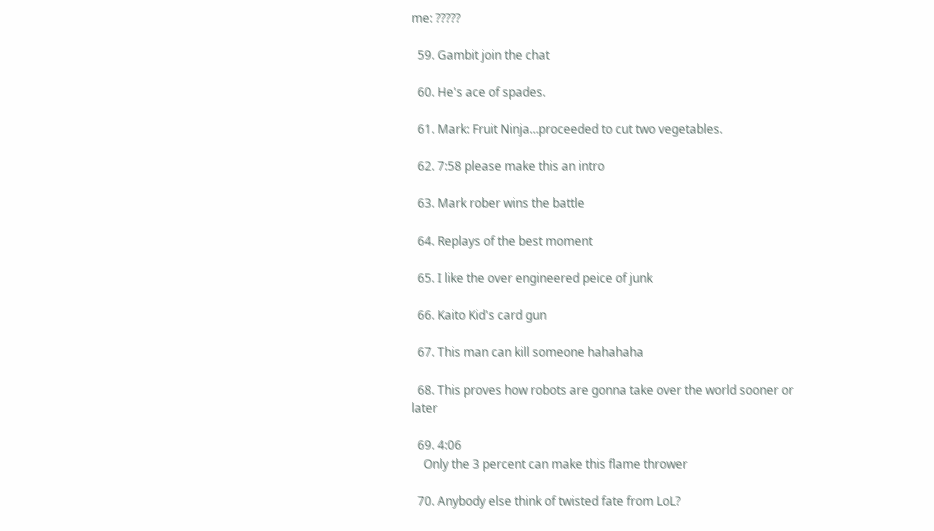me: ?????

  59. Gambit join the chat

  60. He's ace of spades.

  61. Mark: Fruit Ninja…proceeded to cut two vegetables.

  62. 7:58 please make this an intro

  63. Mark rober wins the battle

  64. Replays of the best moment

  65. I like the over engineered peice of junk

  66. Kaito Kid's card gun

  67. This man can kill someone hahahaha

  68. This proves how robots are gonna take over the world sooner or later

  69. 4:06
    Only the 3 percent can make this flame thrower

  70. Anybody else think of twisted fate from LoL?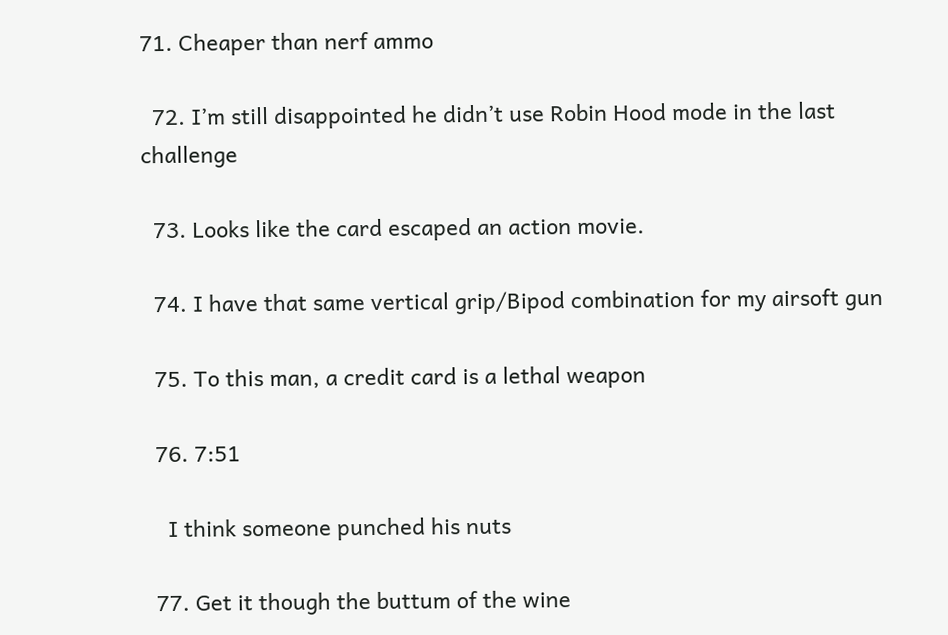71. Cheaper than nerf ammo

  72. I’m still disappointed he didn’t use Robin Hood mode in the last challenge

  73. Looks like the card escaped an action movie.

  74. I have that same vertical grip/Bipod combination for my airsoft gun

  75. To this man, a credit card is a lethal weapon

  76. 7:51

    I think someone punched his nuts

  77. Get it though the buttum of the wine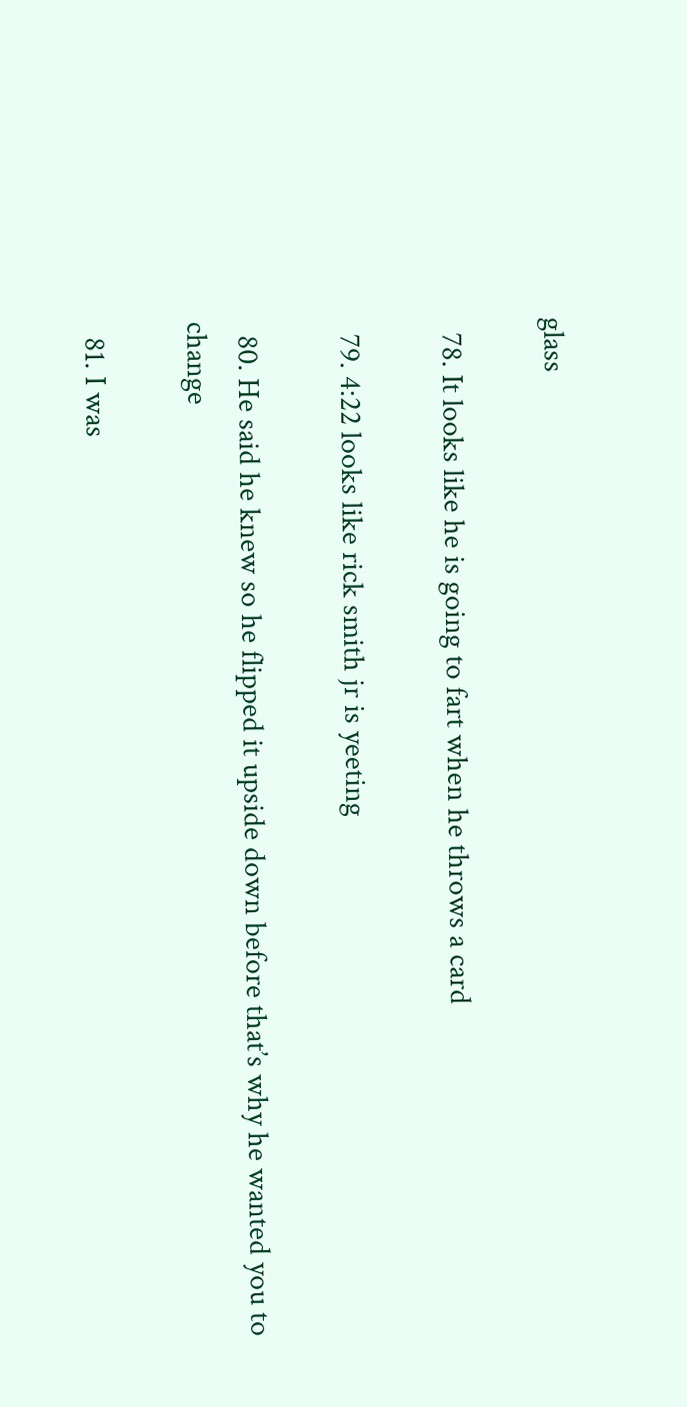glass

  78. It looks like he is going to fart when he throws a card

  79. 4:22 looks like rick smith jr is yeeting

  80. He said he knew so he flipped it upside down before that’s why he wanted you to change

  81. I was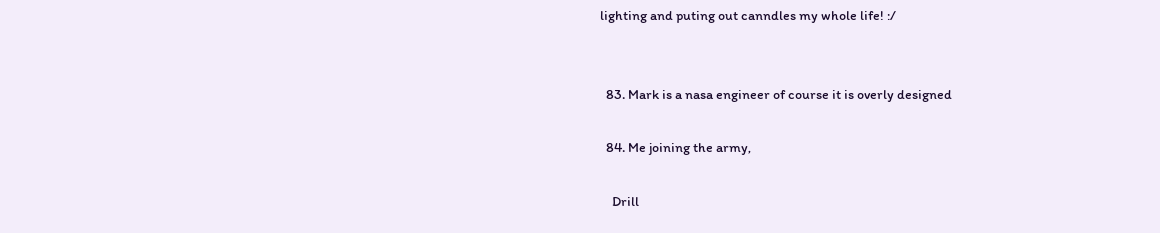lighting and puting out canndles my whole life! :/


  83. Mark is a nasa engineer of course it is overly designed

  84. Me joining the army,

    Drill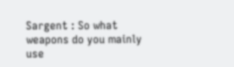Sargent : So what weapons do you mainly use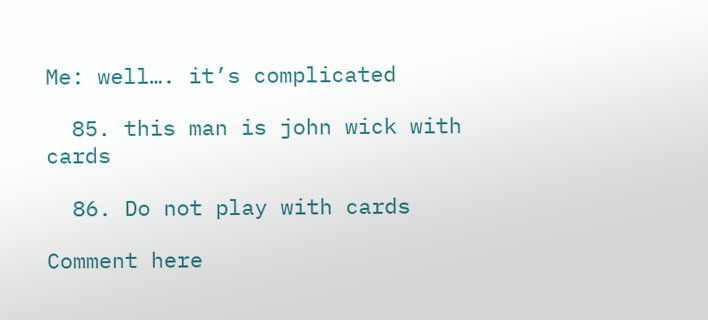Me: well…. it’s complicated

  85. this man is john wick with cards

  86. Do not play with cards

Comment here